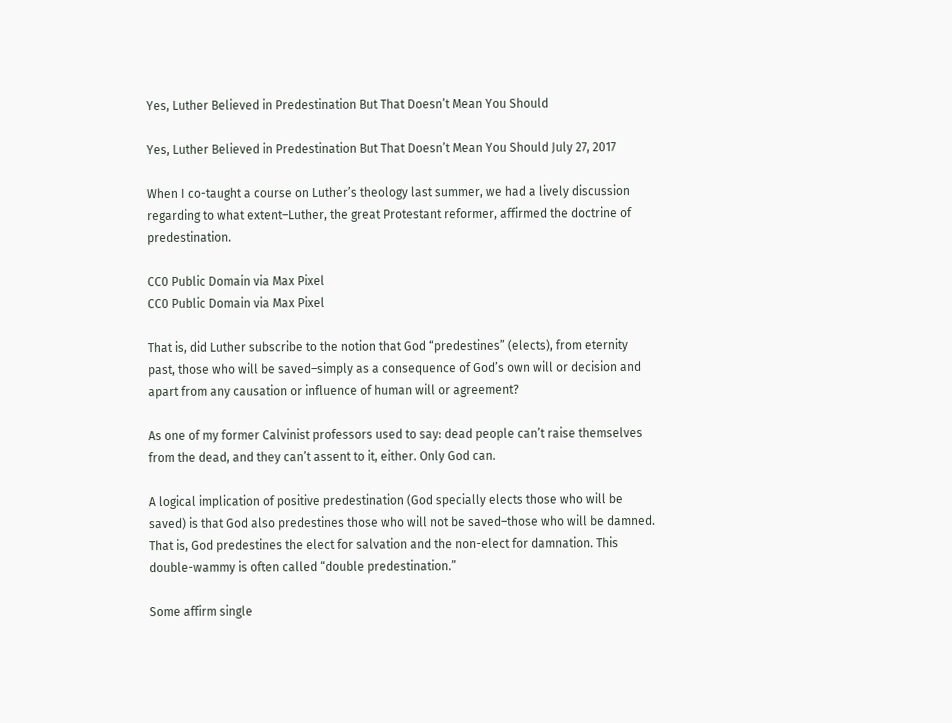Yes, Luther Believed in Predestination But That Doesn’t Mean You Should

Yes, Luther Believed in Predestination But That Doesn’t Mean You Should July 27, 2017

When I co-taught a course on Luther’s theology last summer, we had a lively discussion regarding to what extent–Luther, the great Protestant reformer, affirmed the doctrine of predestination.

CC0 Public Domain via Max Pixel
CC0 Public Domain via Max Pixel

That is, did Luther subscribe to the notion that God “predestines” (elects), from eternity past, those who will be saved–simply as a consequence of God’s own will or decision and apart from any causation or influence of human will or agreement?

As one of my former Calvinist professors used to say: dead people can’t raise themselves from the dead, and they can’t assent to it, either. Only God can.

A logical implication of positive predestination (God specially elects those who will be saved) is that God also predestines those who will not be saved–those who will be damned. That is, God predestines the elect for salvation and the non-elect for damnation. This double-wammy is often called “double predestination.”

Some affirm single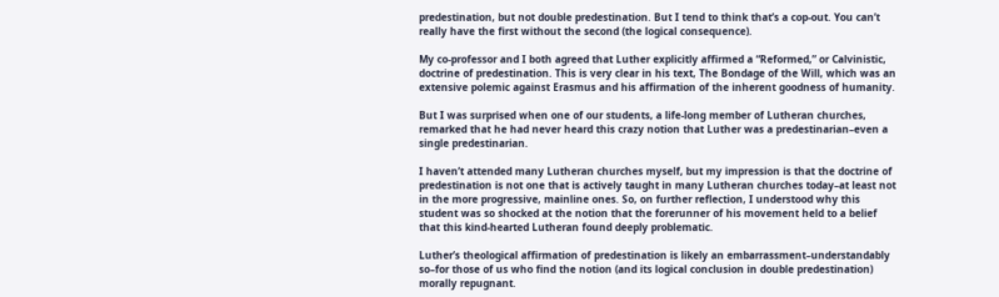predestination, but not double predestination. But I tend to think that’s a cop-out. You can’t really have the first without the second (the logical consequence).

My co-professor and I both agreed that Luther explicitly affirmed a “Reformed,” or Calvinistic, doctrine of predestination. This is very clear in his text, The Bondage of the Will, which was an extensive polemic against Erasmus and his affirmation of the inherent goodness of humanity.

But I was surprised when one of our students, a life-long member of Lutheran churches, remarked that he had never heard this crazy notion that Luther was a predestinarian–even a single predestinarian.

I haven’t attended many Lutheran churches myself, but my impression is that the doctrine of predestination is not one that is actively taught in many Lutheran churches today–at least not in the more progressive, mainline ones. So, on further reflection, I understood why this student was so shocked at the notion that the forerunner of his movement held to a belief that this kind-hearted Lutheran found deeply problematic.

Luther’s theological affirmation of predestination is likely an embarrassment–understandably so–for those of us who find the notion (and its logical conclusion in double predestination) morally repugnant.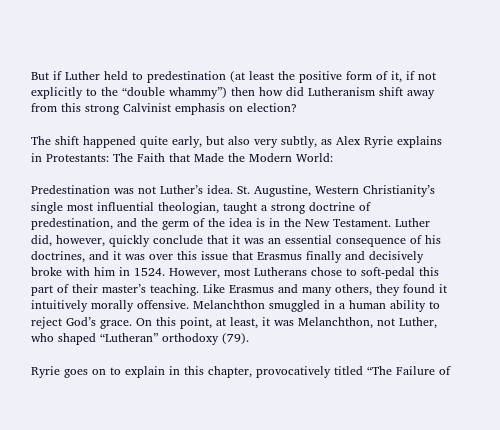But if Luther held to predestination (at least the positive form of it, if not explicitly to the “double whammy”) then how did Lutheranism shift away from this strong Calvinist emphasis on election?

The shift happened quite early, but also very subtly, as Alex Ryrie explains in Protestants: The Faith that Made the Modern World:

Predestination was not Luther’s idea. St. Augustine, Western Christianity’s single most influential theologian, taught a strong doctrine of predestination, and the germ of the idea is in the New Testament. Luther did, however, quickly conclude that it was an essential consequence of his doctrines, and it was over this issue that Erasmus finally and decisively broke with him in 1524. However, most Lutherans chose to soft-pedal this part of their master’s teaching. Like Erasmus and many others, they found it intuitively morally offensive. Melanchthon smuggled in a human ability to reject God’s grace. On this point, at least, it was Melanchthon, not Luther, who shaped “Lutheran” orthodoxy (79).

Ryrie goes on to explain in this chapter, provocatively titled “The Failure of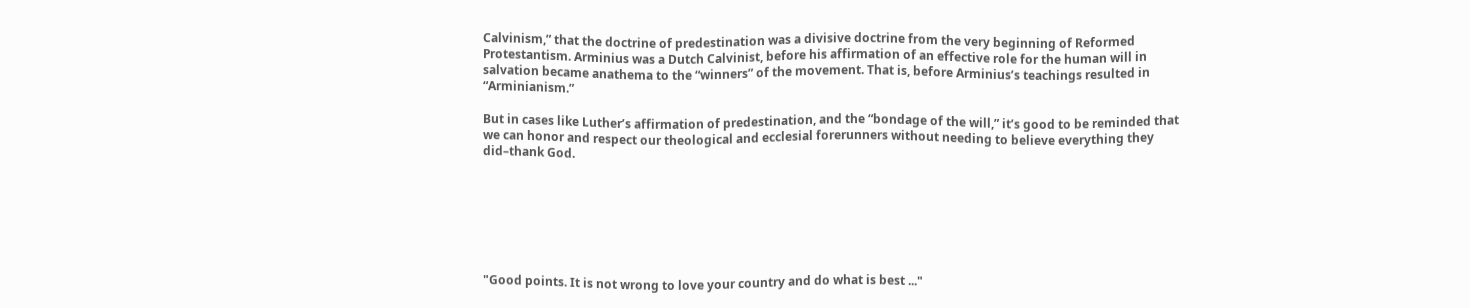Calvinism,” that the doctrine of predestination was a divisive doctrine from the very beginning of Reformed Protestantism. Arminius was a Dutch Calvinist, before his affirmation of an effective role for the human will in salvation became anathema to the “winners” of the movement. That is, before Arminius’s teachings resulted in “Arminianism.”

But in cases like Luther’s affirmation of predestination, and the “bondage of the will,” it’s good to be reminded that we can honor and respect our theological and ecclesial forerunners without needing to believe everything they did–thank God.







"Good points. It is not wrong to love your country and do what is best ..."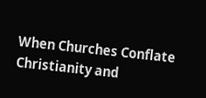When Churches Conflate Christianity and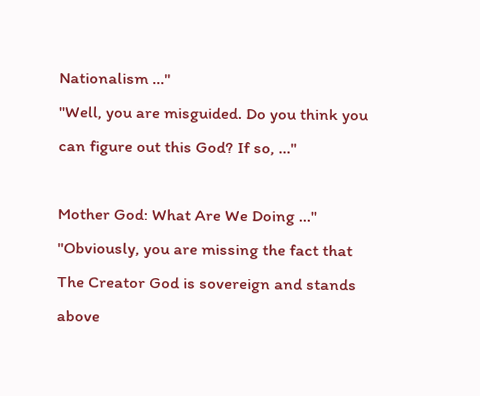Nationalism ..."
"Well, you are misguided. Do you think you can figure out this God? If so, ..."

Mother God: What Are We Doing ..."
"Obviously, you are missing the fact that The Creator God is sovereign and stands above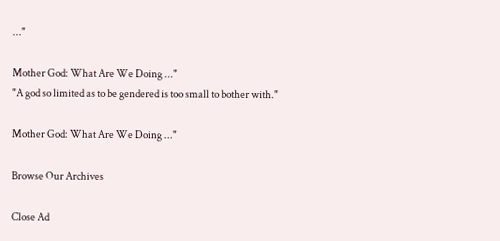..."

Mother God: What Are We Doing ..."
"A god so limited as to be gendered is too small to bother with."

Mother God: What Are We Doing ..."

Browse Our Archives

Close Ad